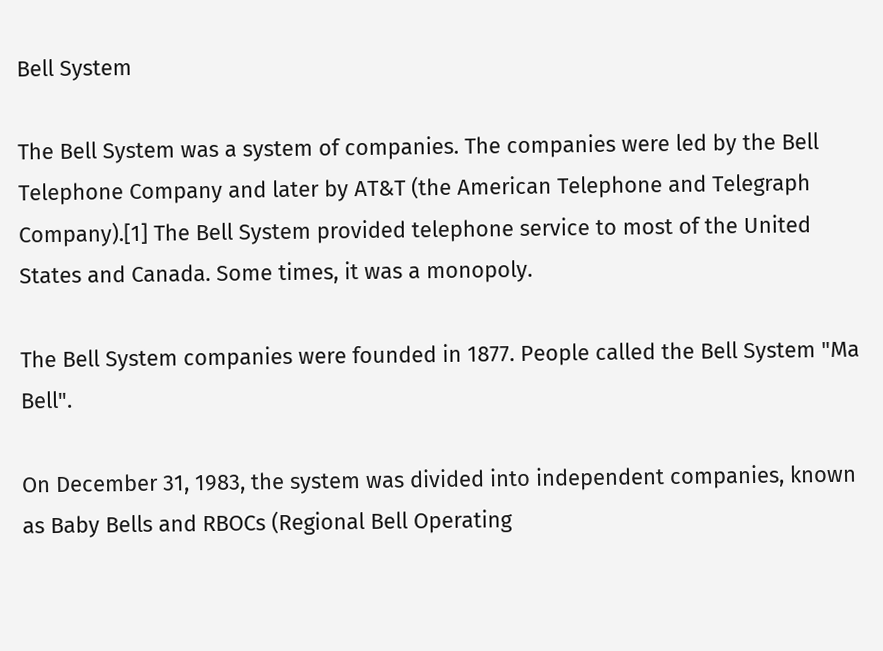Bell System

The Bell System was a system of companies. The companies were led by the Bell Telephone Company and later by AT&T (the American Telephone and Telegraph Company).[1] The Bell System provided telephone service to most of the United States and Canada. Some times, it was a monopoly.

The Bell System companies were founded in 1877. People called the Bell System "Ma Bell".

On December 31, 1983, the system was divided into independent companies, known as Baby Bells and RBOCs (Regional Bell Operating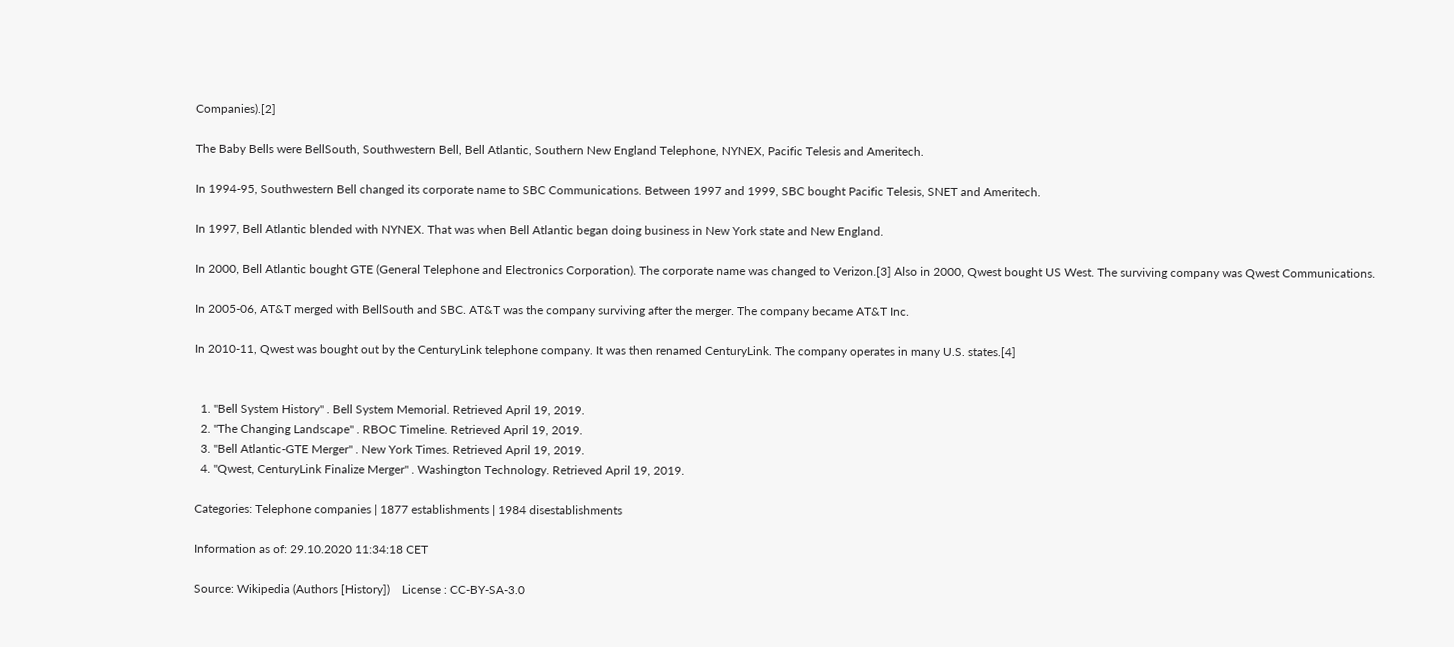Companies).[2]

The Baby Bells were BellSouth, Southwestern Bell, Bell Atlantic, Southern New England Telephone, NYNEX, Pacific Telesis and Ameritech.

In 1994-95, Southwestern Bell changed its corporate name to SBC Communications. Between 1997 and 1999, SBC bought Pacific Telesis, SNET and Ameritech.

In 1997, Bell Atlantic blended with NYNEX. That was when Bell Atlantic began doing business in New York state and New England.

In 2000, Bell Atlantic bought GTE (General Telephone and Electronics Corporation). The corporate name was changed to Verizon.[3] Also in 2000, Qwest bought US West. The surviving company was Qwest Communications.

In 2005-06, AT&T merged with BellSouth and SBC. AT&T was the company surviving after the merger. The company became AT&T Inc.

In 2010-11, Qwest was bought out by the CenturyLink telephone company. It was then renamed CenturyLink. The company operates in many U.S. states.[4]


  1. "Bell System History" . Bell System Memorial. Retrieved April 19, 2019.
  2. "The Changing Landscape" . RBOC Timeline. Retrieved April 19, 2019.
  3. "Bell Atlantic-GTE Merger" . New York Times. Retrieved April 19, 2019.
  4. "Qwest, CenturyLink Finalize Merger" . Washington Technology. Retrieved April 19, 2019.

Categories: Telephone companies | 1877 establishments | 1984 disestablishments

Information as of: 29.10.2020 11:34:18 CET

Source: Wikipedia (Authors [History])    License : CC-BY-SA-3.0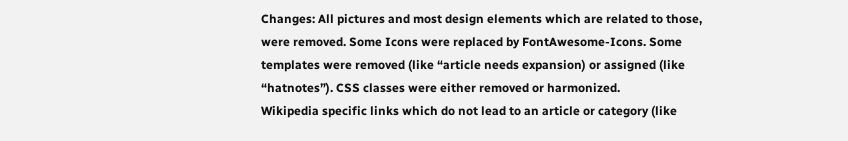Changes: All pictures and most design elements which are related to those, were removed. Some Icons were replaced by FontAwesome-Icons. Some templates were removed (like “article needs expansion) or assigned (like “hatnotes”). CSS classes were either removed or harmonized.
Wikipedia specific links which do not lead to an article or category (like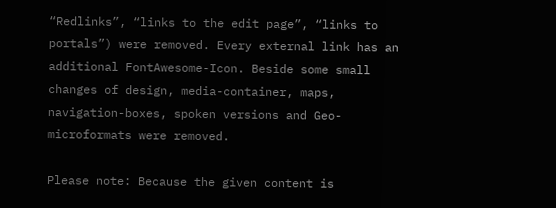“Redlinks”, “links to the edit page”, “links to portals”) were removed. Every external link has an additional FontAwesome-Icon. Beside some small changes of design, media-container, maps, navigation-boxes, spoken versions and Geo-microformats were removed.

Please note: Because the given content is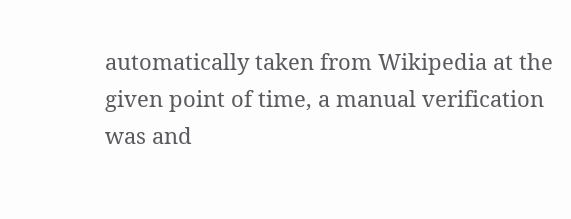automatically taken from Wikipedia at the given point of time, a manual verification was and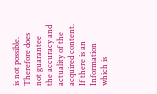is not possible. Therefore does not guarantee the accuracy and actuality of the acquired content. If there is an Information which is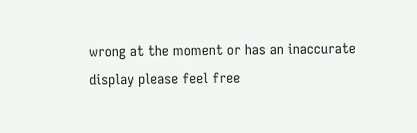wrong at the moment or has an inaccurate display please feel free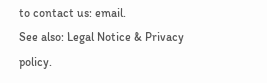to contact us: email.
See also: Legal Notice & Privacy policy.